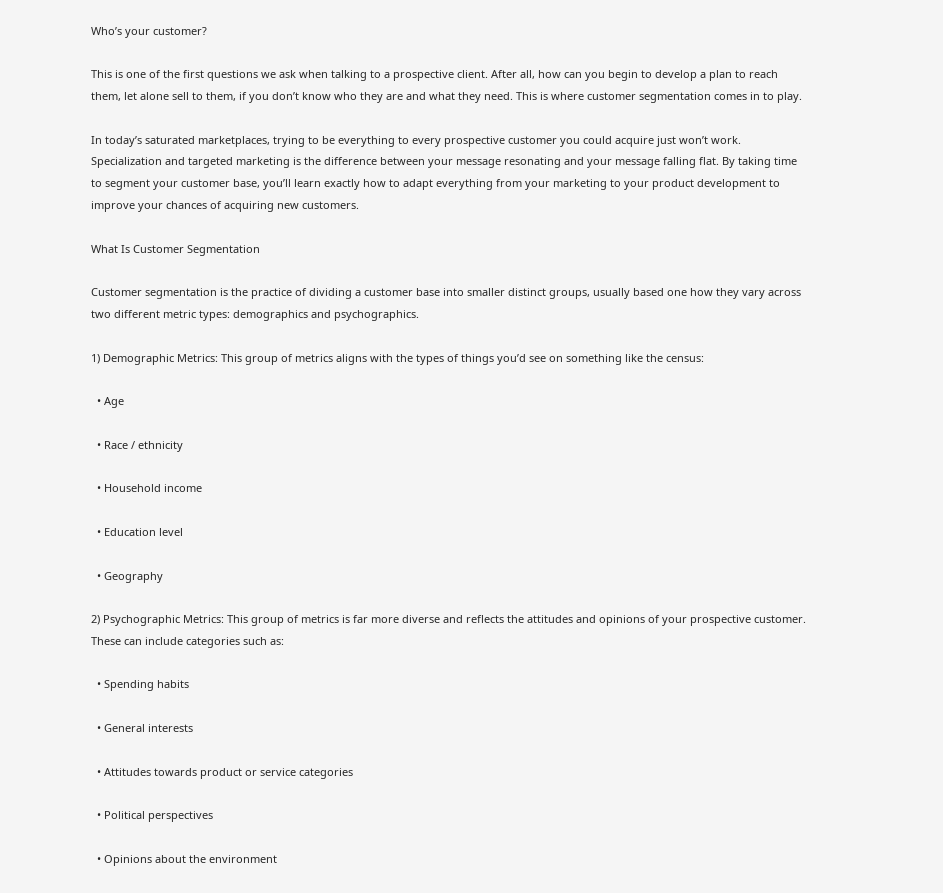Who’s your customer?

This is one of the first questions we ask when talking to a prospective client. After all, how can you begin to develop a plan to reach them, let alone sell to them, if you don’t know who they are and what they need. This is where customer segmentation comes in to play.

In today’s saturated marketplaces, trying to be everything to every prospective customer you could acquire just won’t work. Specialization and targeted marketing is the difference between your message resonating and your message falling flat. By taking time to segment your customer base, you’ll learn exactly how to adapt everything from your marketing to your product development to improve your chances of acquiring new customers.

What Is Customer Segmentation

Customer segmentation is the practice of dividing a customer base into smaller distinct groups, usually based one how they vary across two different metric types: demographics and psychographics.

1) Demographic Metrics: This group of metrics aligns with the types of things you’d see on something like the census:

  • Age

  • Race / ethnicity

  • Household income

  • Education level

  • Geography

2) Psychographic Metrics: This group of metrics is far more diverse and reflects the attitudes and opinions of your prospective customer. These can include categories such as:

  • Spending habits

  • General interests

  • Attitudes towards product or service categories

  • Political perspectives

  • Opinions about the environment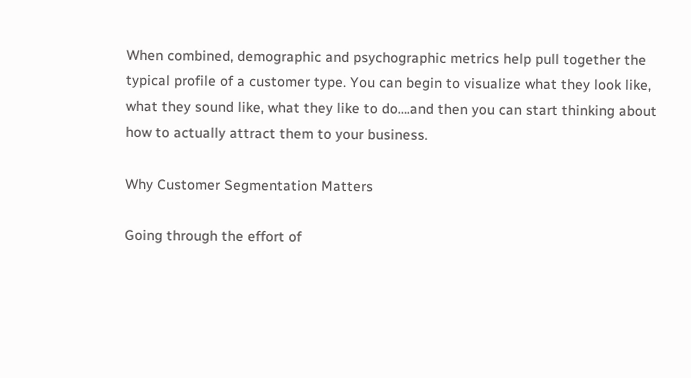When combined, demographic and psychographic metrics help pull together the typical profile of a customer type. You can begin to visualize what they look like, what they sound like, what they like to do….and then you can start thinking about how to actually attract them to your business.

Why Customer Segmentation Matters

Going through the effort of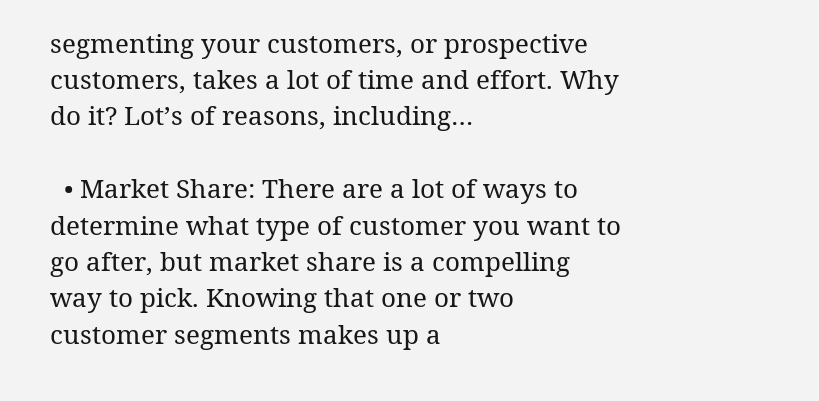segmenting your customers, or prospective customers, takes a lot of time and effort. Why do it? Lot’s of reasons, including…

  • Market Share: There are a lot of ways to determine what type of customer you want to go after, but market share is a compelling way to pick. Knowing that one or two customer segments makes up a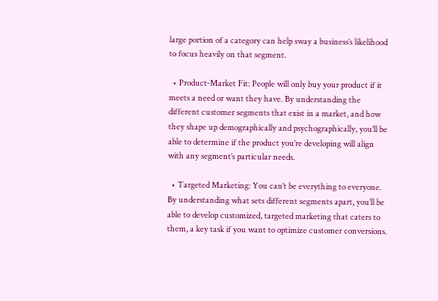large portion of a category can help sway a business’s likelihood to focus heavily on that segment.

  • Product-Market Fit: People will only buy your product if it meets a need or want they have. By understanding the different customer segments that exist in a market, and how they shape up demographically and psychographically, you’ll be able to determine if the product you’re developing will align with any segment’s particular needs.

  • Targeted Marketing: You can’t be everything to everyone. By understanding what sets different segments apart, you’ll be able to develop customized, targeted marketing that caters to them, a key task if you want to optimize customer conversions.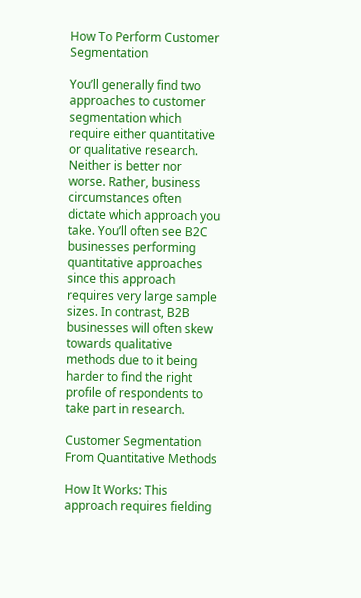How To Perform Customer Segmentation

You’ll generally find two approaches to customer segmentation which require either quantitative or qualitative research. Neither is better nor worse. Rather, business circumstances often dictate which approach you take. You’ll often see B2C businesses performing quantitative approaches since this approach requires very large sample sizes. In contrast, B2B businesses will often skew towards qualitative methods due to it being harder to find the right profile of respondents to take part in research.

Customer Segmentation From Quantitative Methods

How It Works: This approach requires fielding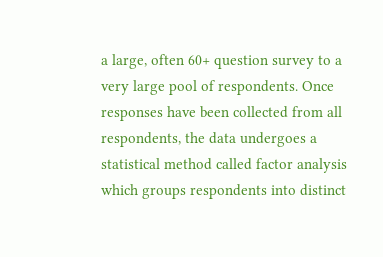a large, often 60+ question survey to a very large pool of respondents. Once responses have been collected from all respondents, the data undergoes a statistical method called factor analysis which groups respondents into distinct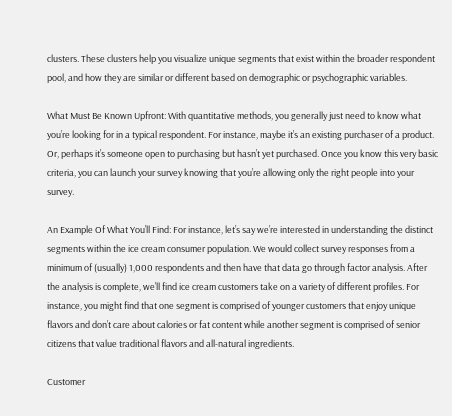clusters. These clusters help you visualize unique segments that exist within the broader respondent pool, and how they are similar or different based on demographic or psychographic variables.

What Must Be Known Upfront: With quantitative methods, you generally just need to know what you’re looking for in a typical respondent. For instance, maybe it’s an existing purchaser of a product. Or, perhaps it’s someone open to purchasing but hasn’t yet purchased. Once you know this very basic criteria, you can launch your survey knowing that you’re allowing only the right people into your survey.

An Example Of What You’ll Find: For instance, let’s say we’re interested in understanding the distinct segments within the ice cream consumer population. We would collect survey responses from a minimum of (usually) 1,000 respondents and then have that data go through factor analysis. After the analysis is complete, we’ll find ice cream customers take on a variety of different profiles. For instance, you might find that one segment is comprised of younger customers that enjoy unique flavors and don’t care about calories or fat content while another segment is comprised of senior citizens that value traditional flavors and all-natural ingredients.

Customer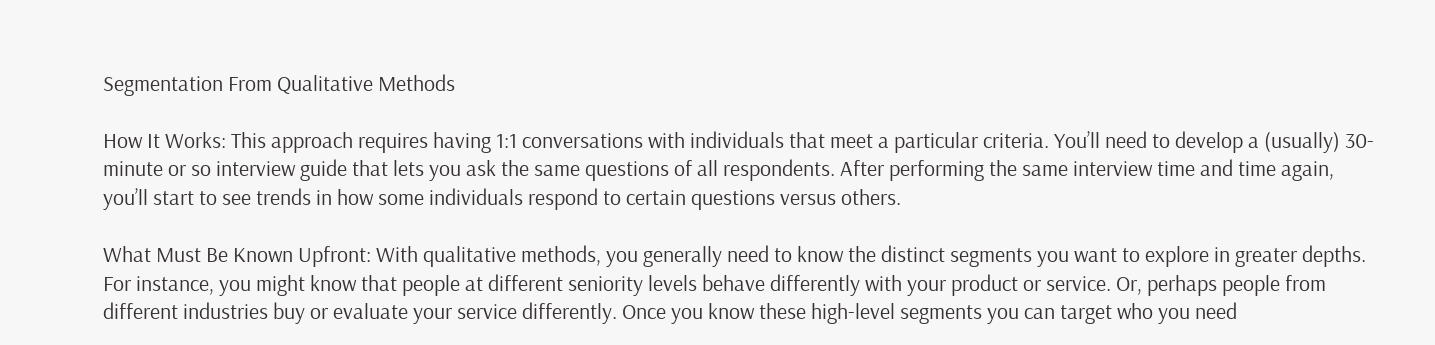Segmentation From Qualitative Methods

How It Works: This approach requires having 1:1 conversations with individuals that meet a particular criteria. You’ll need to develop a (usually) 30-minute or so interview guide that lets you ask the same questions of all respondents. After performing the same interview time and time again, you’ll start to see trends in how some individuals respond to certain questions versus others.

What Must Be Known Upfront: With qualitative methods, you generally need to know the distinct segments you want to explore in greater depths. For instance, you might know that people at different seniority levels behave differently with your product or service. Or, perhaps people from different industries buy or evaluate your service differently. Once you know these high-level segments you can target who you need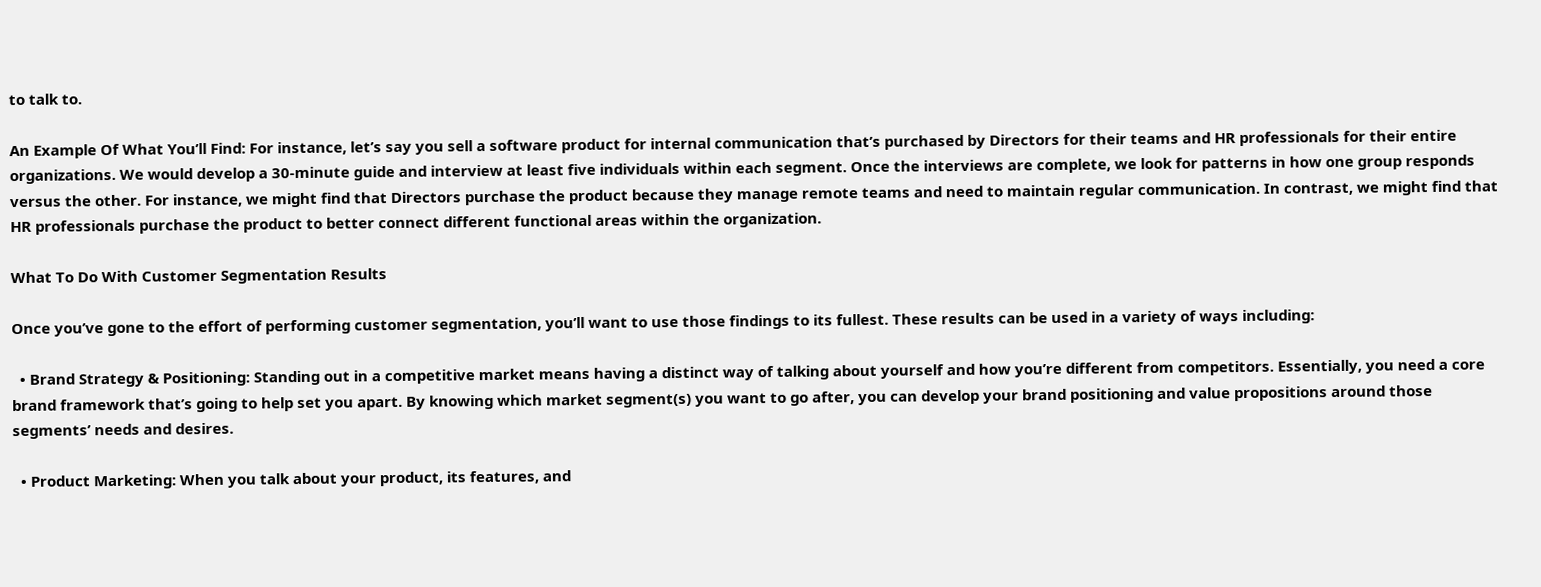to talk to.

An Example Of What You’ll Find: For instance, let’s say you sell a software product for internal communication that’s purchased by Directors for their teams and HR professionals for their entire organizations. We would develop a 30-minute guide and interview at least five individuals within each segment. Once the interviews are complete, we look for patterns in how one group responds versus the other. For instance, we might find that Directors purchase the product because they manage remote teams and need to maintain regular communication. In contrast, we might find that HR professionals purchase the product to better connect different functional areas within the organization.

What To Do With Customer Segmentation Results

Once you’ve gone to the effort of performing customer segmentation, you’ll want to use those findings to its fullest. These results can be used in a variety of ways including:

  • Brand Strategy & Positioning: Standing out in a competitive market means having a distinct way of talking about yourself and how you’re different from competitors. Essentially, you need a core brand framework that’s going to help set you apart. By knowing which market segment(s) you want to go after, you can develop your brand positioning and value propositions around those segments’ needs and desires.

  • Product Marketing: When you talk about your product, its features, and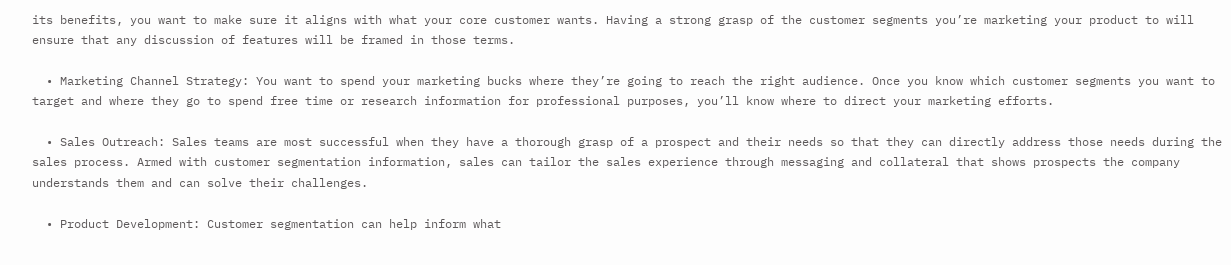its benefits, you want to make sure it aligns with what your core customer wants. Having a strong grasp of the customer segments you’re marketing your product to will ensure that any discussion of features will be framed in those terms.

  • Marketing Channel Strategy: You want to spend your marketing bucks where they’re going to reach the right audience. Once you know which customer segments you want to target and where they go to spend free time or research information for professional purposes, you’ll know where to direct your marketing efforts.

  • Sales Outreach: Sales teams are most successful when they have a thorough grasp of a prospect and their needs so that they can directly address those needs during the sales process. Armed with customer segmentation information, sales can tailor the sales experience through messaging and collateral that shows prospects the company understands them and can solve their challenges.

  • Product Development: Customer segmentation can help inform what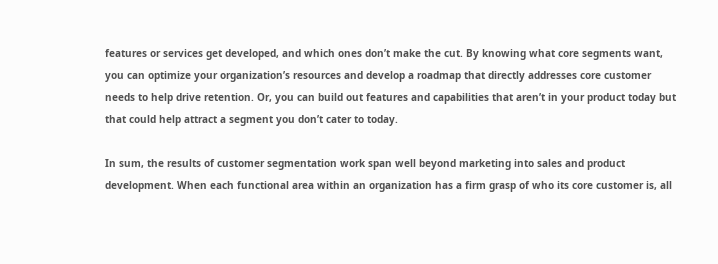features or services get developed, and which ones don’t make the cut. By knowing what core segments want, you can optimize your organization’s resources and develop a roadmap that directly addresses core customer needs to help drive retention. Or, you can build out features and capabilities that aren’t in your product today but that could help attract a segment you don’t cater to today.

In sum, the results of customer segmentation work span well beyond marketing into sales and product development. When each functional area within an organization has a firm grasp of who its core customer is, all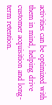activities can be optimized with them in mind, helping drive customer acquisition and long-term retention.